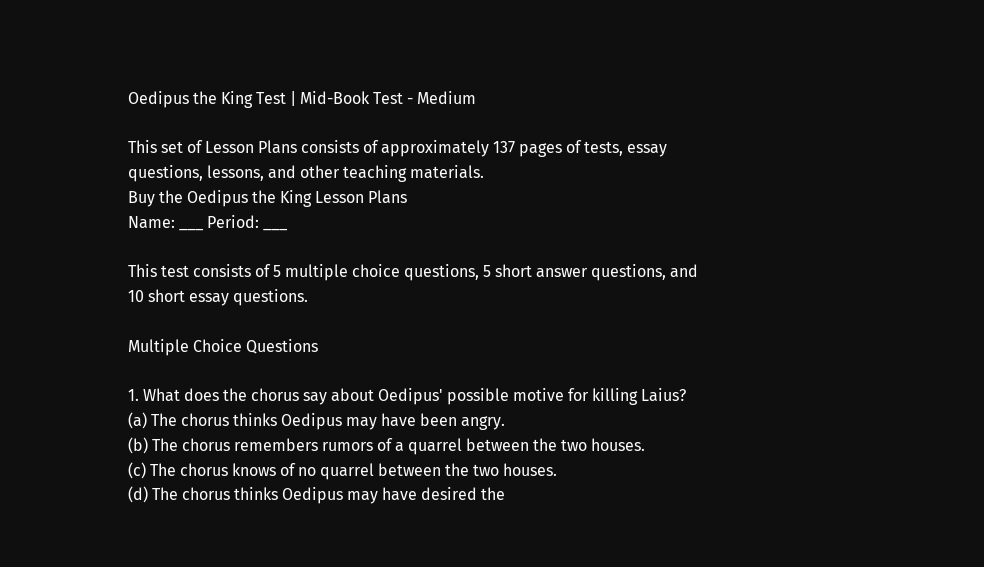Oedipus the King Test | Mid-Book Test - Medium

This set of Lesson Plans consists of approximately 137 pages of tests, essay questions, lessons, and other teaching materials.
Buy the Oedipus the King Lesson Plans
Name: ___ Period: ___

This test consists of 5 multiple choice questions, 5 short answer questions, and 10 short essay questions.

Multiple Choice Questions

1. What does the chorus say about Oedipus' possible motive for killing Laius?
(a) The chorus thinks Oedipus may have been angry.
(b) The chorus remembers rumors of a quarrel between the two houses.
(c) The chorus knows of no quarrel between the two houses.
(d) The chorus thinks Oedipus may have desired the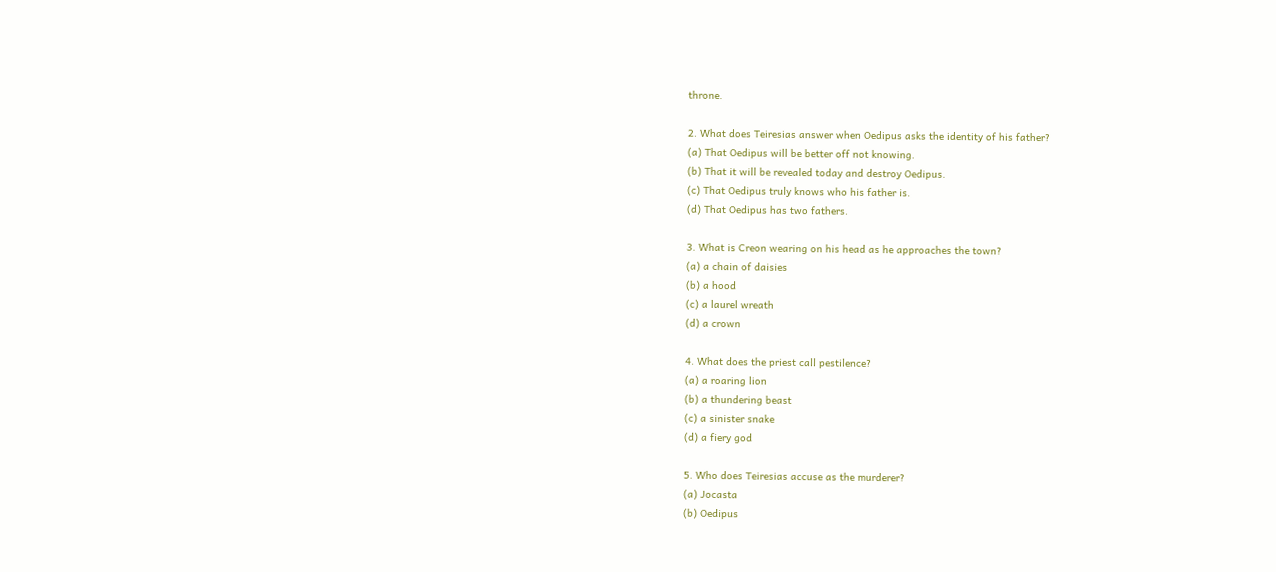throne.

2. What does Teiresias answer when Oedipus asks the identity of his father?
(a) That Oedipus will be better off not knowing.
(b) That it will be revealed today and destroy Oedipus.
(c) That Oedipus truly knows who his father is.
(d) That Oedipus has two fathers.

3. What is Creon wearing on his head as he approaches the town?
(a) a chain of daisies
(b) a hood
(c) a laurel wreath
(d) a crown

4. What does the priest call pestilence?
(a) a roaring lion
(b) a thundering beast
(c) a sinister snake
(d) a fiery god

5. Who does Teiresias accuse as the murderer?
(a) Jocasta
(b) Oedipus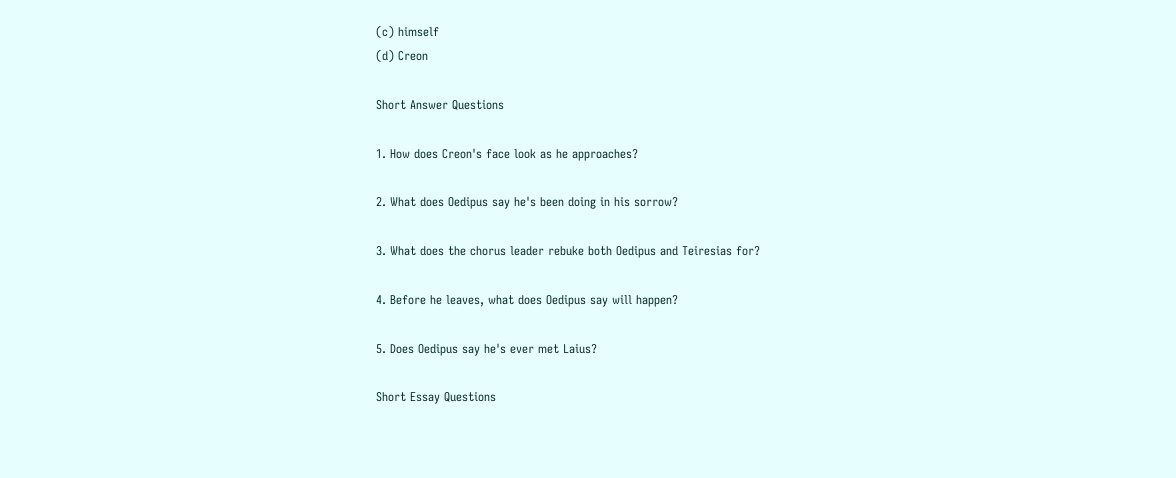(c) himself
(d) Creon

Short Answer Questions

1. How does Creon's face look as he approaches?

2. What does Oedipus say he's been doing in his sorrow?

3. What does the chorus leader rebuke both Oedipus and Teiresias for?

4. Before he leaves, what does Oedipus say will happen?

5. Does Oedipus say he's ever met Laius?

Short Essay Questions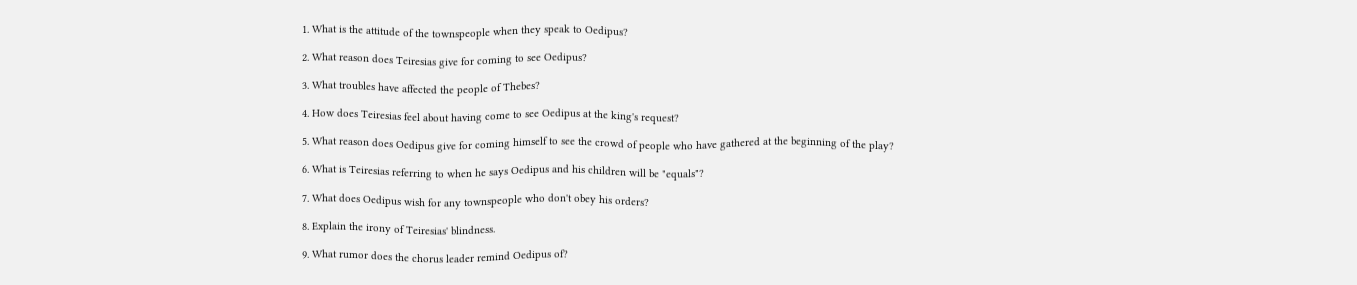1. What is the attitude of the townspeople when they speak to Oedipus?

2. What reason does Teiresias give for coming to see Oedipus?

3. What troubles have affected the people of Thebes?

4. How does Teiresias feel about having come to see Oedipus at the king's request?

5. What reason does Oedipus give for coming himself to see the crowd of people who have gathered at the beginning of the play?

6. What is Teiresias referring to when he says Oedipus and his children will be "equals"?

7. What does Oedipus wish for any townspeople who don't obey his orders?

8. Explain the irony of Teiresias' blindness.

9. What rumor does the chorus leader remind Oedipus of?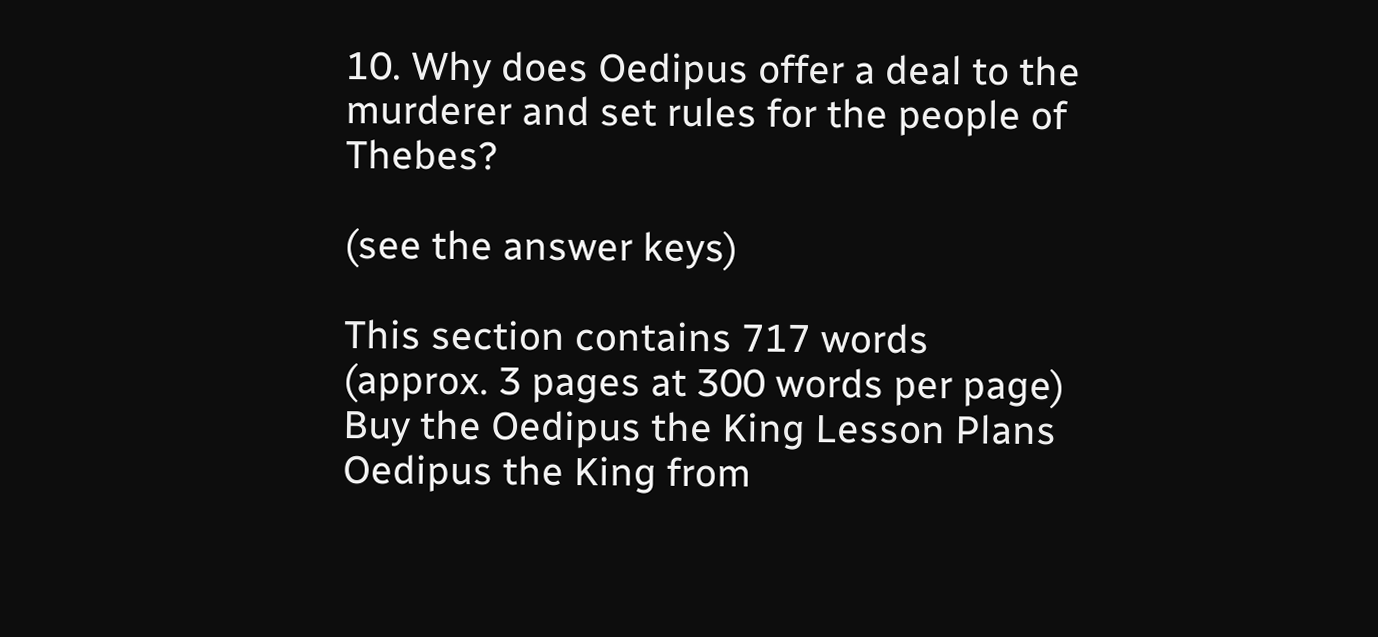10. Why does Oedipus offer a deal to the murderer and set rules for the people of Thebes?

(see the answer keys)

This section contains 717 words
(approx. 3 pages at 300 words per page)
Buy the Oedipus the King Lesson Plans
Oedipus the King from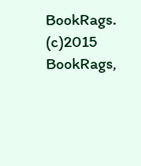BookRags. (c)2015 BookRags,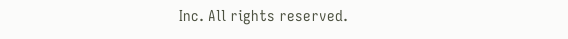Inc. All rights reserved.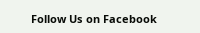Follow Us on Facebook